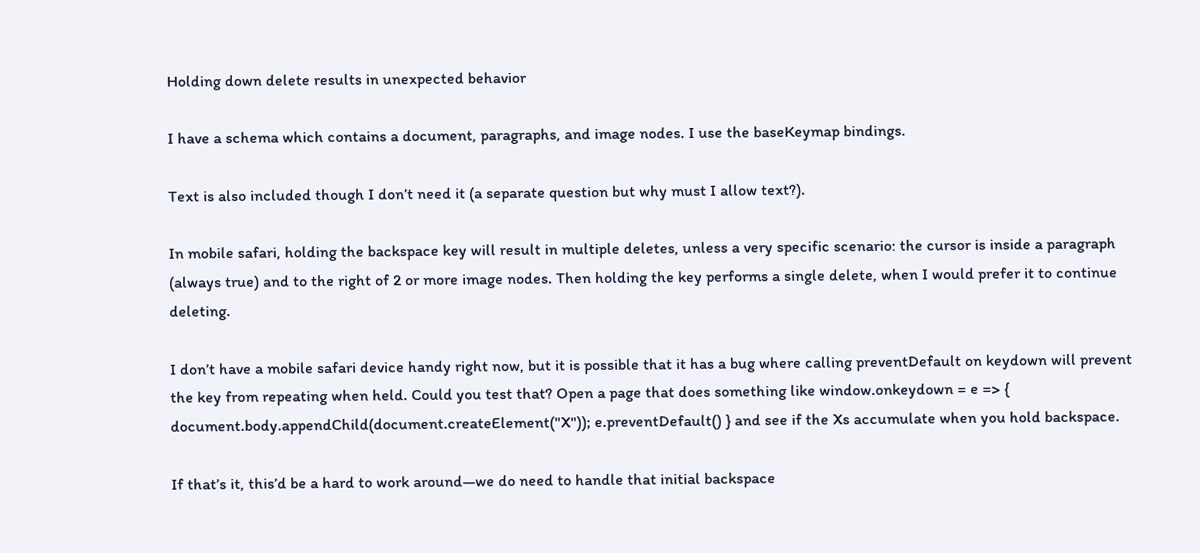Holding down delete results in unexpected behavior

I have a schema which contains a document, paragraphs, and image nodes. I use the baseKeymap bindings.

Text is also included though I don’t need it (a separate question but why must I allow text?).

In mobile safari, holding the backspace key will result in multiple deletes, unless a very specific scenario: the cursor is inside a paragraph (always true) and to the right of 2 or more image nodes. Then holding the key performs a single delete, when I would prefer it to continue deleting.

I don’t have a mobile safari device handy right now, but it is possible that it has a bug where calling preventDefault on keydown will prevent the key from repeating when held. Could you test that? Open a page that does something like window.onkeydown = e => { document.body.appendChild(document.createElement("X")); e.preventDefault() } and see if the Xs accumulate when you hold backspace.

If that’s it, this’d be a hard to work around—we do need to handle that initial backspace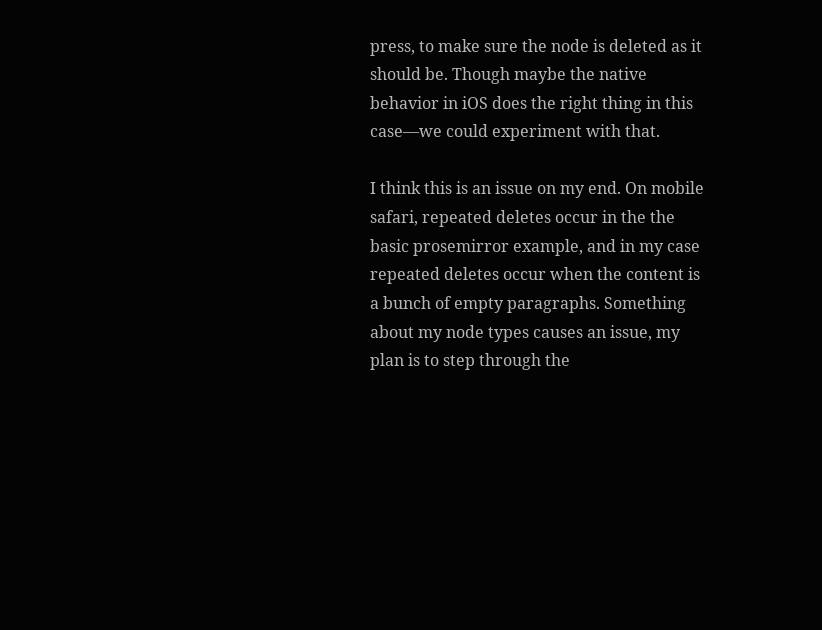press, to make sure the node is deleted as it should be. Though maybe the native behavior in iOS does the right thing in this case—we could experiment with that.

I think this is an issue on my end. On mobile safari, repeated deletes occur in the the basic prosemirror example, and in my case repeated deletes occur when the content is a bunch of empty paragraphs. Something about my node types causes an issue, my plan is to step through the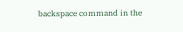backspace command in the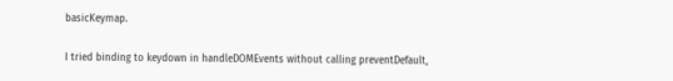basicKeymap.

I tried binding to keydown in handleDOMEvents without calling preventDefault,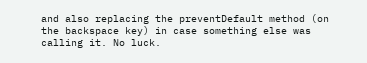and also replacing the preventDefault method (on the backspace key) in case something else was calling it. No luck.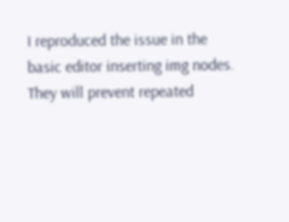I reproduced the issue in the basic editor inserting img nodes. They will prevent repeated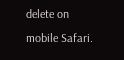delete on mobile Safari.